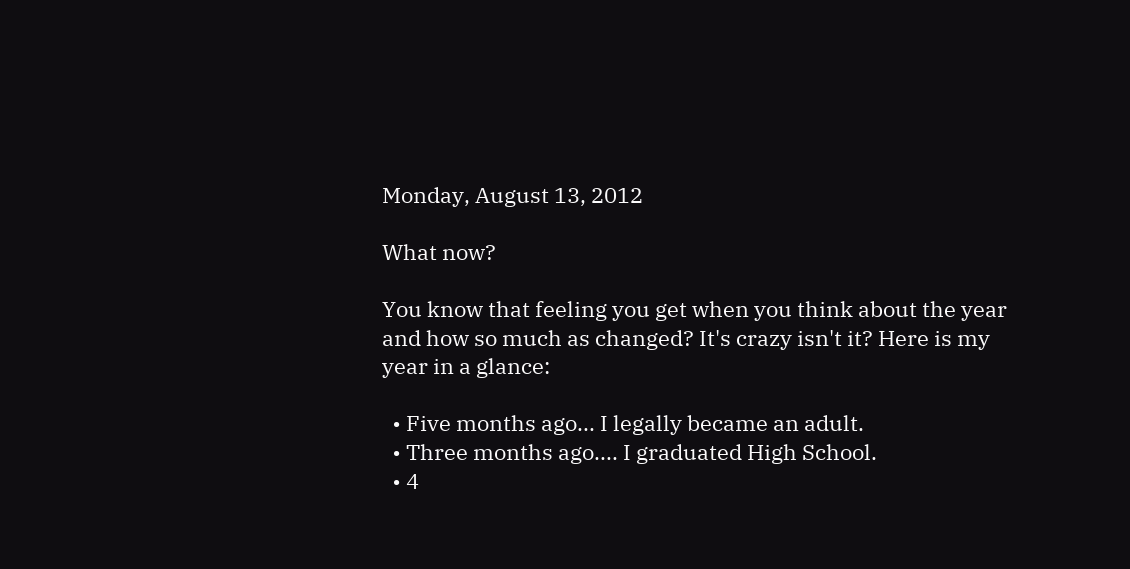Monday, August 13, 2012

What now?

You know that feeling you get when you think about the year and how so much as changed? It's crazy isn't it? Here is my year in a glance:

  • Five months ago... I legally became an adult.
  • Three months ago.... I graduated High School.
  • 4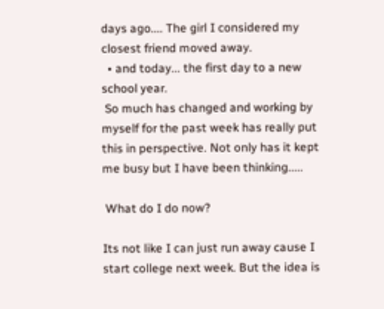days ago.... The girl I considered my closest friend moved away.
  • and today... the first day to a new school year.
 So much has changed and working by myself for the past week has really put this in perspective. Not only has it kept me busy but I have been thinking.....

 What do I do now?

Its not like I can just run away cause I start college next week. But the idea is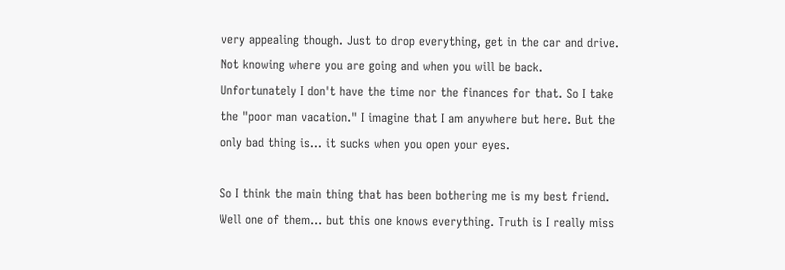very appealing though. Just to drop everything, get in the car and drive. Not knowing where you are going and when you will be back. Unfortunately I don't have the time nor the finances for that. So I take the "poor man vacation." I imagine that I am anywhere but here. But the only bad thing is... it sucks when you open your eyes.

So I think the main thing that has been bothering me is my best friend. Well one of them... but this one knows everything. Truth is I really miss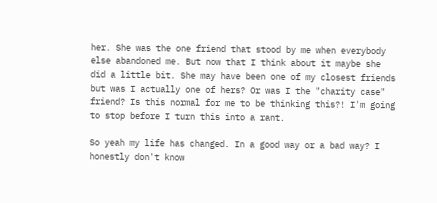her. She was the one friend that stood by me when everybody else abandoned me. But now that I think about it maybe she did a little bit. She may have been one of my closest friends but was I actually one of hers? Or was I the "charity case" friend? Is this normal for me to be thinking this?! I'm going to stop before I turn this into a rant.

So yeah my life has changed. In a good way or a bad way? I honestly don't know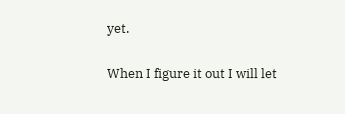yet.

When I figure it out I will let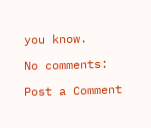you know.

No comments:

Post a Comment